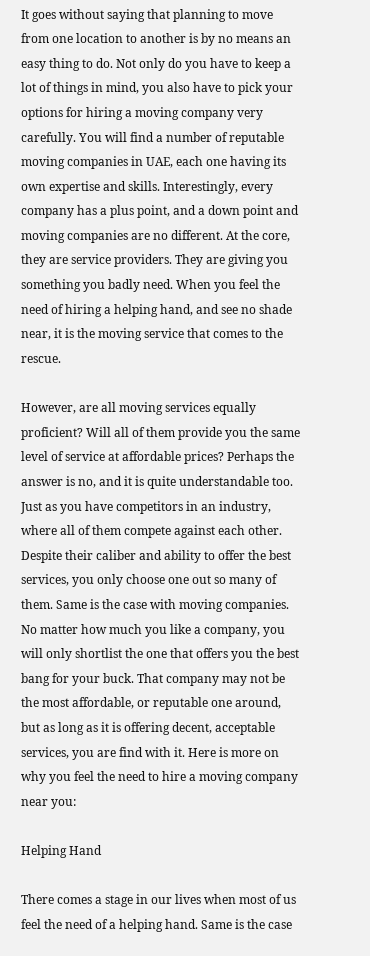It goes without saying that planning to move from one location to another is by no means an easy thing to do. Not only do you have to keep a lot of things in mind, you also have to pick your options for hiring a moving company very carefully. You will find a number of reputable moving companies in UAE, each one having its own expertise and skills. Interestingly, every company has a plus point, and a down point and moving companies are no different. At the core, they are service providers. They are giving you something you badly need. When you feel the need of hiring a helping hand, and see no shade near, it is the moving service that comes to the rescue.

However, are all moving services equally proficient? Will all of them provide you the same level of service at affordable prices? Perhaps the answer is no, and it is quite understandable too. Just as you have competitors in an industry, where all of them compete against each other. Despite their caliber and ability to offer the best services, you only choose one out so many of them. Same is the case with moving companies. No matter how much you like a company, you will only shortlist the one that offers you the best bang for your buck. That company may not be the most affordable, or reputable one around, but as long as it is offering decent, acceptable services, you are find with it. Here is more on why you feel the need to hire a moving company near you:

Helping Hand

There comes a stage in our lives when most of us feel the need of a helping hand. Same is the case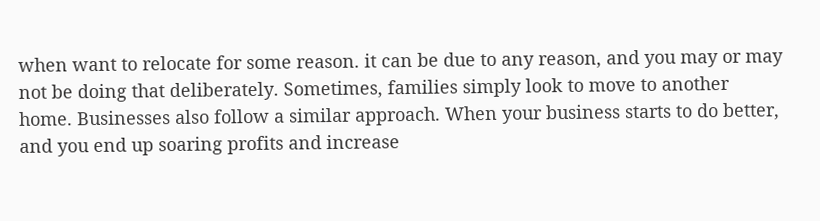when want to relocate for some reason. it can be due to any reason, and you may or may not be doing that deliberately. Sometimes, families simply look to move to another home. Businesses also follow a similar approach. When your business starts to do better, and you end up soaring profits and increase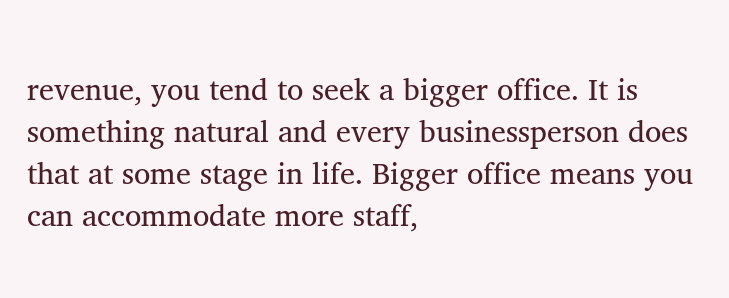revenue, you tend to seek a bigger office. It is something natural and every businessperson does that at some stage in life. Bigger office means you can accommodate more staff,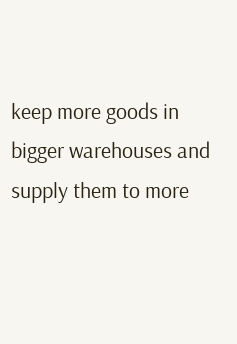keep more goods in bigger warehouses and supply them to more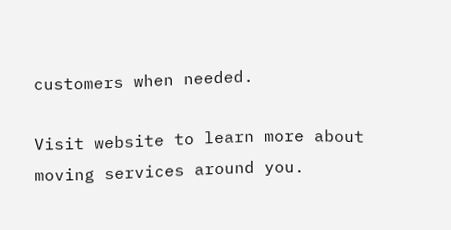customers when needed.

Visit website to learn more about moving services around you.